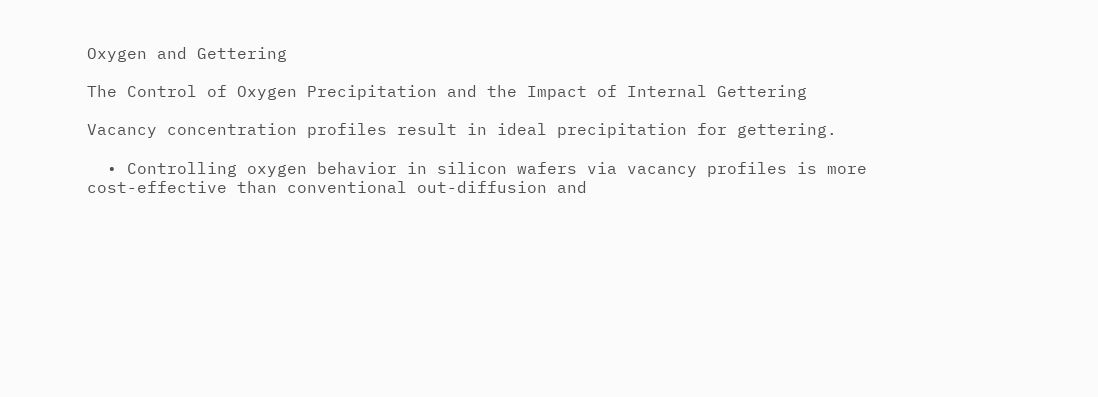Oxygen and Gettering

The Control of Oxygen Precipitation and the Impact of Internal Gettering

Vacancy concentration profiles result in ideal precipitation for gettering.

  • Controlling oxygen behavior in silicon wafers via vacancy profiles is more cost-effective than conventional out-diffusion and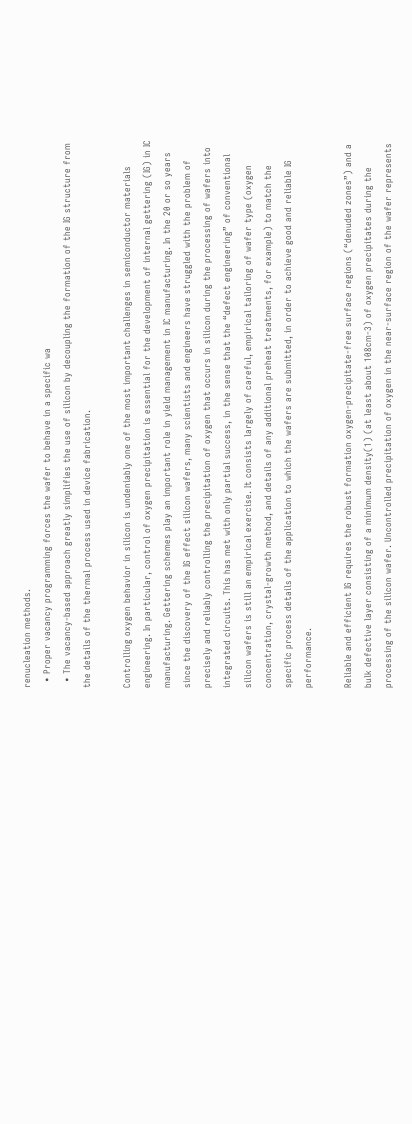renucleation methods.
  • Proper vacancy programming forces the wafer to behave in a specific wa
  • The vacancy-based approach greatly simplifies the use of silicon by decoupling the formation of the IG structure from the details of the thermal process used in device fabrication.

Controlling oxygen behavior in silicon is undeniably one of the most important challenges in semiconductor materials engineering. In particular, control of oxygen precipitation is essential for the development of internal gettering (IG) in IC manufacturing. Gettering schemes play an important role in yield management in IC manufacturing. In the 20 or so years since the discovery of the IG effect silicon wafers, many scientists and engineers have struggled with the problem of precisely and reliably controlling the precipitation of oxygen that occurs in silicon during the processing of wafers into integrated circuits. This has met with only partial success, in the sense that the “defect engineering” of conventional silicon wafers is still an empirical exercise. It consists largely of careful, empirical tailoring of wafer type (oxygen concentration, crystal-growth method, and details of any additional preheat treatments, for example) to match the specific process details of the application to which the wafers are submitted, in order to achieve good and reliable IG performance.

Reliable and efficient IG requires the robust formation oxygen-precipitate-free surface regions (“denuded zones”) and a bulk defective layer consisting of a minimum density(1) (at least about 108cm-3) of oxygen precipitates during the processing of the silicon wafer. Uncontrolled precipitation of oxygen in the near-surface region of the wafer represents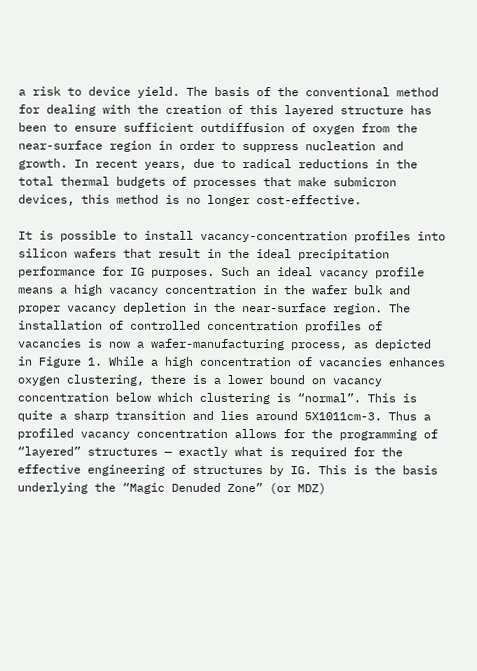a risk to device yield. The basis of the conventional method for dealing with the creation of this layered structure has been to ensure sufficient outdiffusion of oxygen from the near-surface region in order to suppress nucleation and growth. In recent years, due to radical reductions in the total thermal budgets of processes that make submicron devices, this method is no longer cost-effective.

It is possible to install vacancy-concentration profiles into silicon wafers that result in the ideal precipitation performance for IG purposes. Such an ideal vacancy profile means a high vacancy concentration in the wafer bulk and proper vacancy depletion in the near-surface region. The installation of controlled concentration profiles of vacancies is now a wafer-manufacturing process, as depicted in Figure 1. While a high concentration of vacancies enhances oxygen clustering, there is a lower bound on vacancy concentration below which clustering is “normal”. This is quite a sharp transition and lies around 5X1011cm-3. Thus a profiled vacancy concentration allows for the programming of “layered” structures — exactly what is required for the effective engineering of structures by IG. This is the basis underlying the “Magic Denuded Zone” (or MDZ)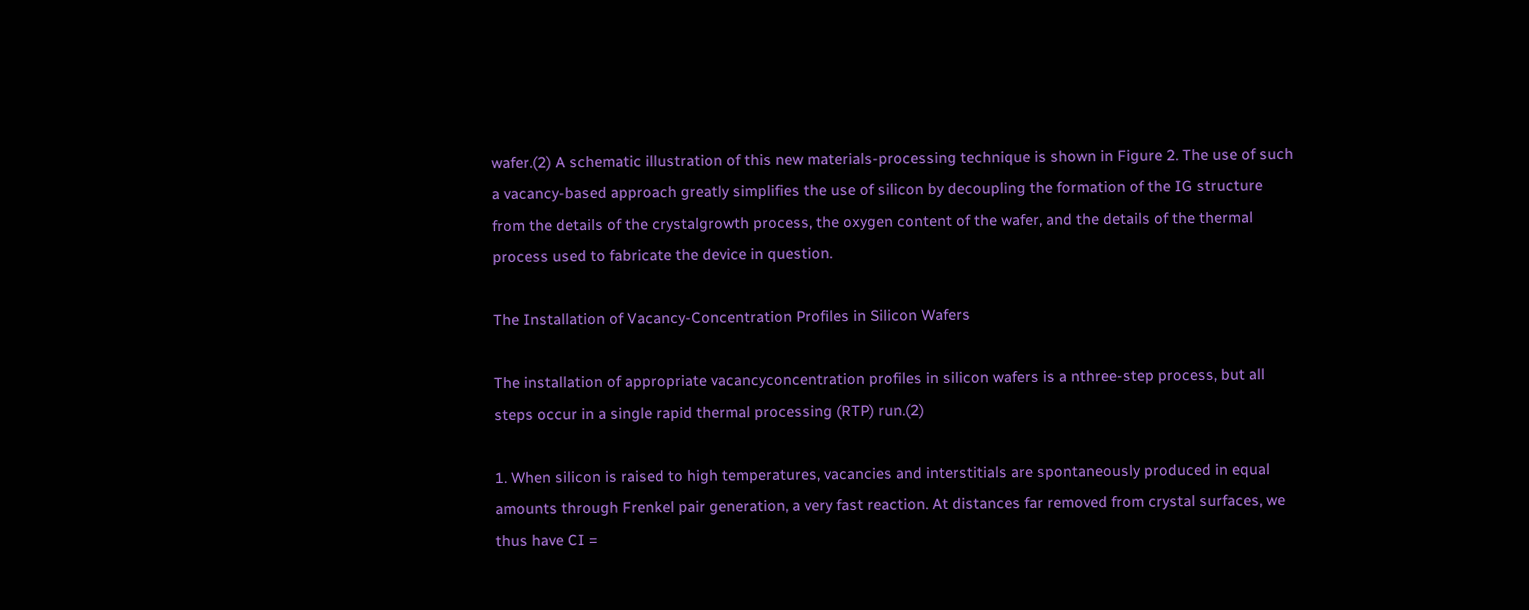wafer.(2) A schematic illustration of this new materials-processing technique is shown in Figure 2. The use of such a vacancy-based approach greatly simplifies the use of silicon by decoupling the formation of the IG structure from the details of the crystalgrowth process, the oxygen content of the wafer, and the details of the thermal process used to fabricate the device in question.

The Installation of Vacancy-Concentration Profiles in Silicon Wafers

The installation of appropriate vacancyconcentration profiles in silicon wafers is a nthree-step process, but all steps occur in a single rapid thermal processing (RTP) run.(2)

1. When silicon is raised to high temperatures, vacancies and interstitials are spontaneously produced in equal amounts through Frenkel pair generation, a very fast reaction. At distances far removed from crystal surfaces, we thus have CI =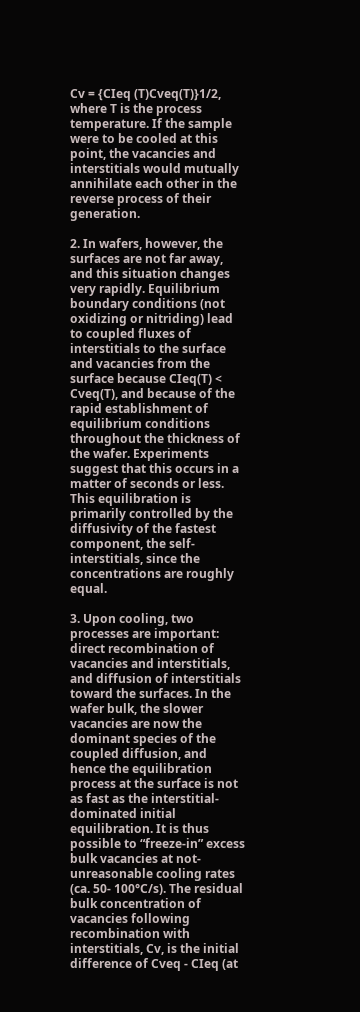Cv = {CIeq (T)Cveq(T)}1/2, where T is the process temperature. If the sample were to be cooled at this point, the vacancies and interstitials would mutually annihilate each other in the reverse process of their generation.

2. In wafers, however, the surfaces are not far away, and this situation changes very rapidly. Equilibrium boundary conditions (not oxidizing or nitriding) lead to coupled fluxes of interstitials to the surface and vacancies from the surface because CIeq(T) < Cveq(T), and because of the rapid establishment of equilibrium conditions throughout the thickness of the wafer. Experiments suggest that this occurs in a matter of seconds or less. This equilibration is primarily controlled by the diffusivity of the fastest component, the self-interstitials, since the concentrations are roughly equal.

3. Upon cooling, two processes are important: direct recombination of vacancies and interstitials, and diffusion of interstitials toward the surfaces. In the wafer bulk, the slower vacancies are now the dominant species of the coupled diffusion, and hence the equilibration process at the surface is not as fast as the interstitial-dominated initial equilibration. It is thus possible to “freeze-in” excess bulk vacancies at not-unreasonable cooling rates (ca. 50- 100°C/s). The residual bulk concentration of vacancies following recombination with interstitials, Cv, is the initial difference of Cveq - CIeq (at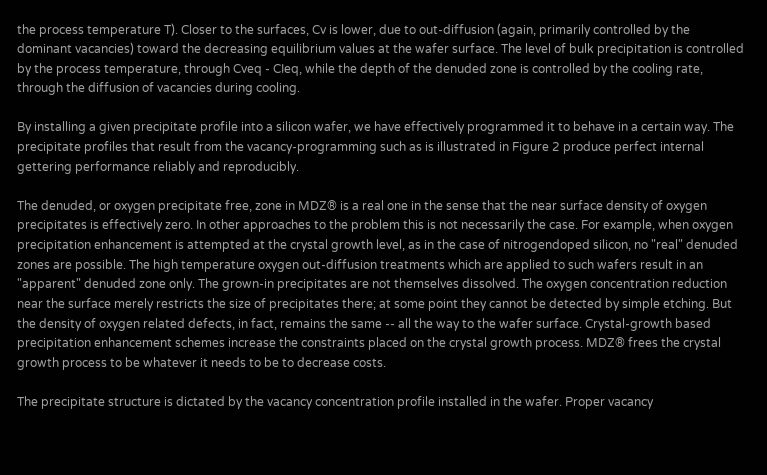the process temperature T). Closer to the surfaces, Cv is lower, due to out-diffusion (again, primarily controlled by the dominant vacancies) toward the decreasing equilibrium values at the wafer surface. The level of bulk precipitation is controlled by the process temperature, through Cveq - CIeq, while the depth of the denuded zone is controlled by the cooling rate, through the diffusion of vacancies during cooling.

By installing a given precipitate profile into a silicon wafer, we have effectively programmed it to behave in a certain way. The precipitate profiles that result from the vacancy-programming such as is illustrated in Figure 2 produce perfect internal gettering performance reliably and reproducibly.

The denuded, or oxygen precipitate free, zone in MDZ® is a real one in the sense that the near surface density of oxygen precipitates is effectively zero. In other approaches to the problem this is not necessarily the case. For example, when oxygen precipitation enhancement is attempted at the crystal growth level, as in the case of nitrogendoped silicon, no "real" denuded zones are possible. The high temperature oxygen out-diffusion treatments which are applied to such wafers result in an "apparent" denuded zone only. The grown-in precipitates are not themselves dissolved. The oxygen concentration reduction near the surface merely restricts the size of precipitates there; at some point they cannot be detected by simple etching. But the density of oxygen related defects, in fact, remains the same -- all the way to the wafer surface. Crystal-growth based precipitation enhancement schemes increase the constraints placed on the crystal growth process. MDZ® frees the crystal growth process to be whatever it needs to be to decrease costs.

The precipitate structure is dictated by the vacancy concentration profile installed in the wafer. Proper vacancy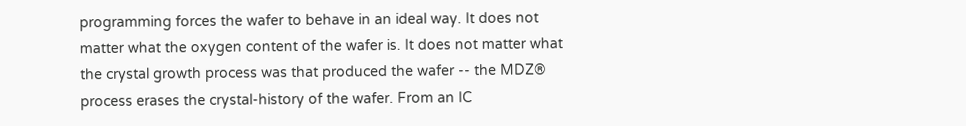programming forces the wafer to behave in an ideal way. It does not matter what the oxygen content of the wafer is. It does not matter what the crystal growth process was that produced the wafer -- the MDZ® process erases the crystal-history of the wafer. From an IC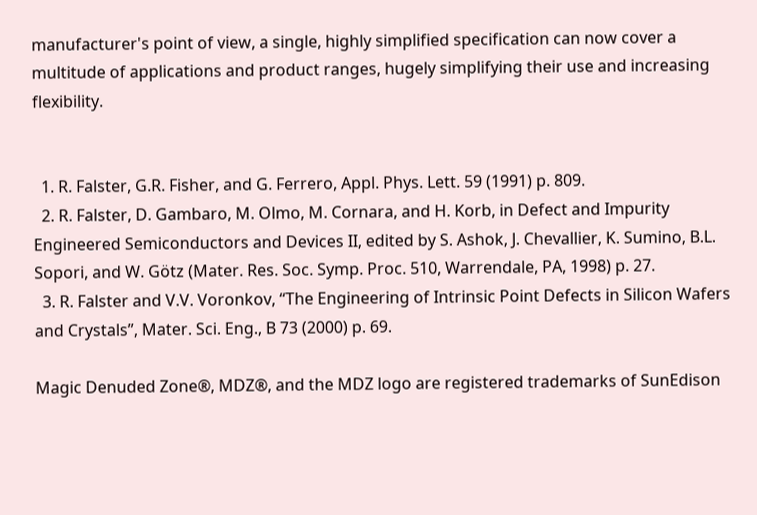manufacturer's point of view, a single, highly simplified specification can now cover a multitude of applications and product ranges, hugely simplifying their use and increasing flexibility.


  1. R. Falster, G.R. Fisher, and G. Ferrero, Appl. Phys. Lett. 59 (1991) p. 809.
  2. R. Falster, D. Gambaro, M. Olmo, M. Cornara, and H. Korb, in Defect and Impurity Engineered Semiconductors and Devices II, edited by S. Ashok, J. Chevallier, K. Sumino, B.L. Sopori, and W. Götz (Mater. Res. Soc. Symp. Proc. 510, Warrendale, PA, 1998) p. 27.
  3. R. Falster and V.V. Voronkov, “The Engineering of Intrinsic Point Defects in Silicon Wafers and Crystals”, Mater. Sci. Eng., B 73 (2000) p. 69.

Magic Denuded Zone®, MDZ®, and the MDZ logo are registered trademarks of SunEdison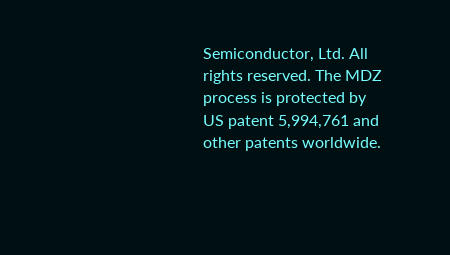Semiconductor, Ltd. All rights reserved. The MDZ process is protected by US patent 5,994,761 and other patents worldwide.